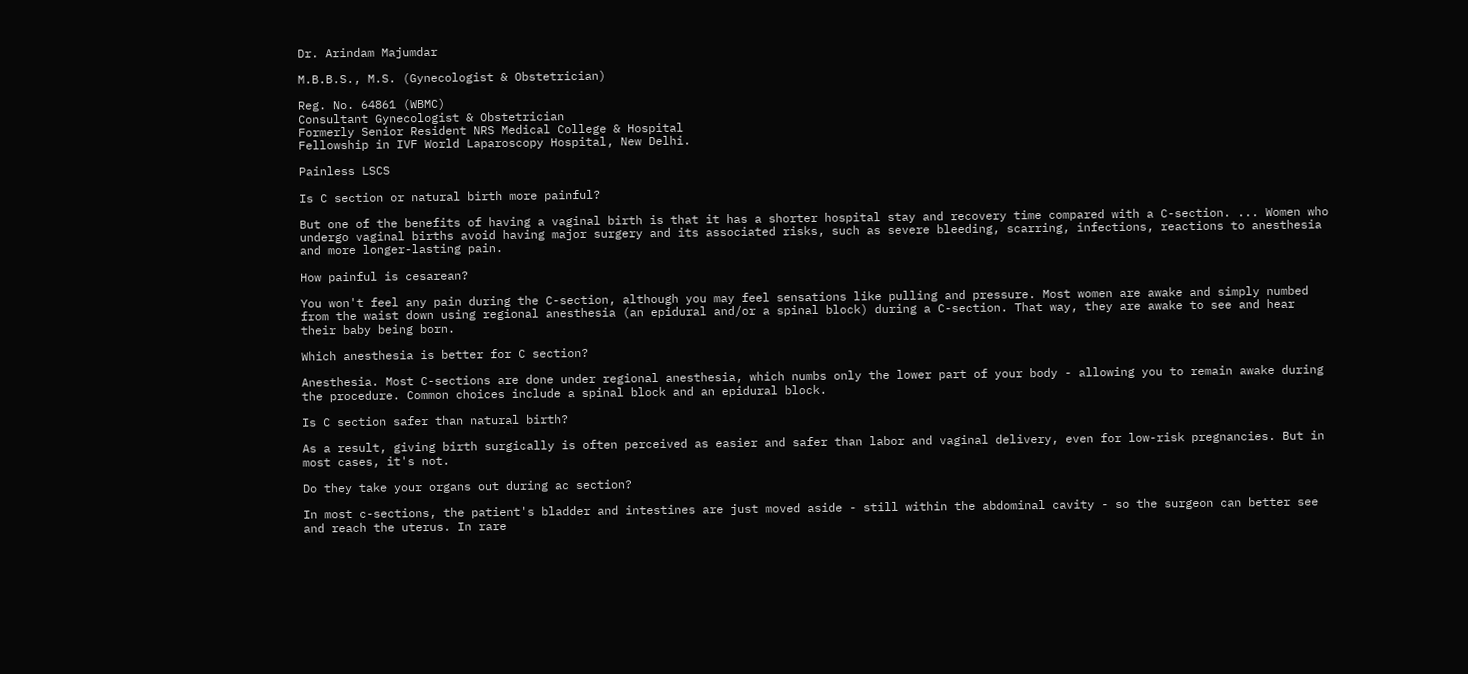Dr. Arindam Majumdar

M.B.B.S., M.S. (Gynecologist & Obstetrician)

Reg. No. 64861 (WBMC)
Consultant Gynecologist & Obstetrician
Formerly Senior Resident NRS Medical College & Hospital
Fellowship in IVF World Laparoscopy Hospital, New Delhi.

Painless LSCS

Is C section or natural birth more painful?

But one of the benefits of having a vaginal birth is that it has a shorter hospital stay and recovery time compared with a C-section. ... Women who undergo vaginal births avoid having major surgery and its associated risks, such as severe bleeding, scarring, infections, reactions to anesthesia and more longer-lasting pain.

How painful is cesarean?

You won't feel any pain during the C-section, although you may feel sensations like pulling and pressure. Most women are awake and simply numbed from the waist down using regional anesthesia (an epidural and/or a spinal block) during a C-section. That way, they are awake to see and hear their baby being born.

Which anesthesia is better for C section?

Anesthesia. Most C-sections are done under regional anesthesia, which numbs only the lower part of your body - allowing you to remain awake during the procedure. Common choices include a spinal block and an epidural block.

Is C section safer than natural birth?

As a result, giving birth surgically is often perceived as easier and safer than labor and vaginal delivery, even for low-risk pregnancies. But in most cases, it's not.

Do they take your organs out during ac section?

In most c-sections, the patient's bladder and intestines are just moved aside - still within the abdominal cavity - so the surgeon can better see and reach the uterus. In rare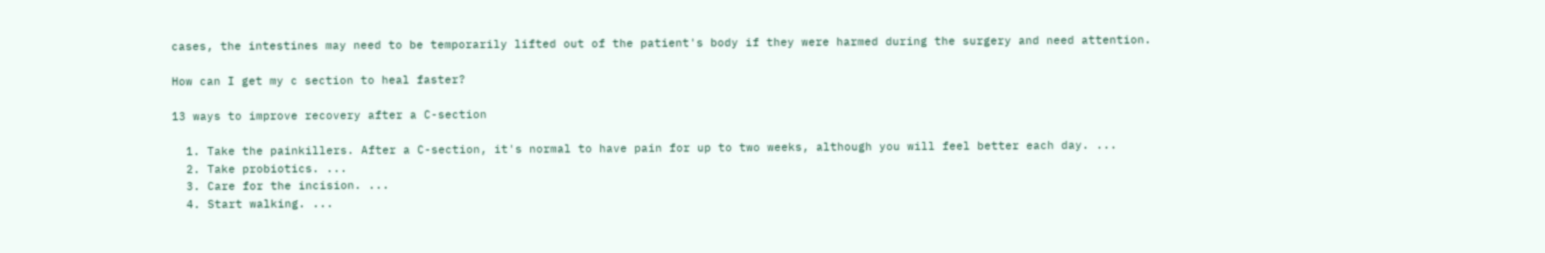cases, the intestines may need to be temporarily lifted out of the patient's body if they were harmed during the surgery and need attention.

How can I get my c section to heal faster?

13 ways to improve recovery after a C-section

  1. Take the painkillers. After a C-section, it's normal to have pain for up to two weeks, although you will feel better each day. ...
  2. Take probiotics. ...
  3. Care for the incision. ...
  4. Start walking. ...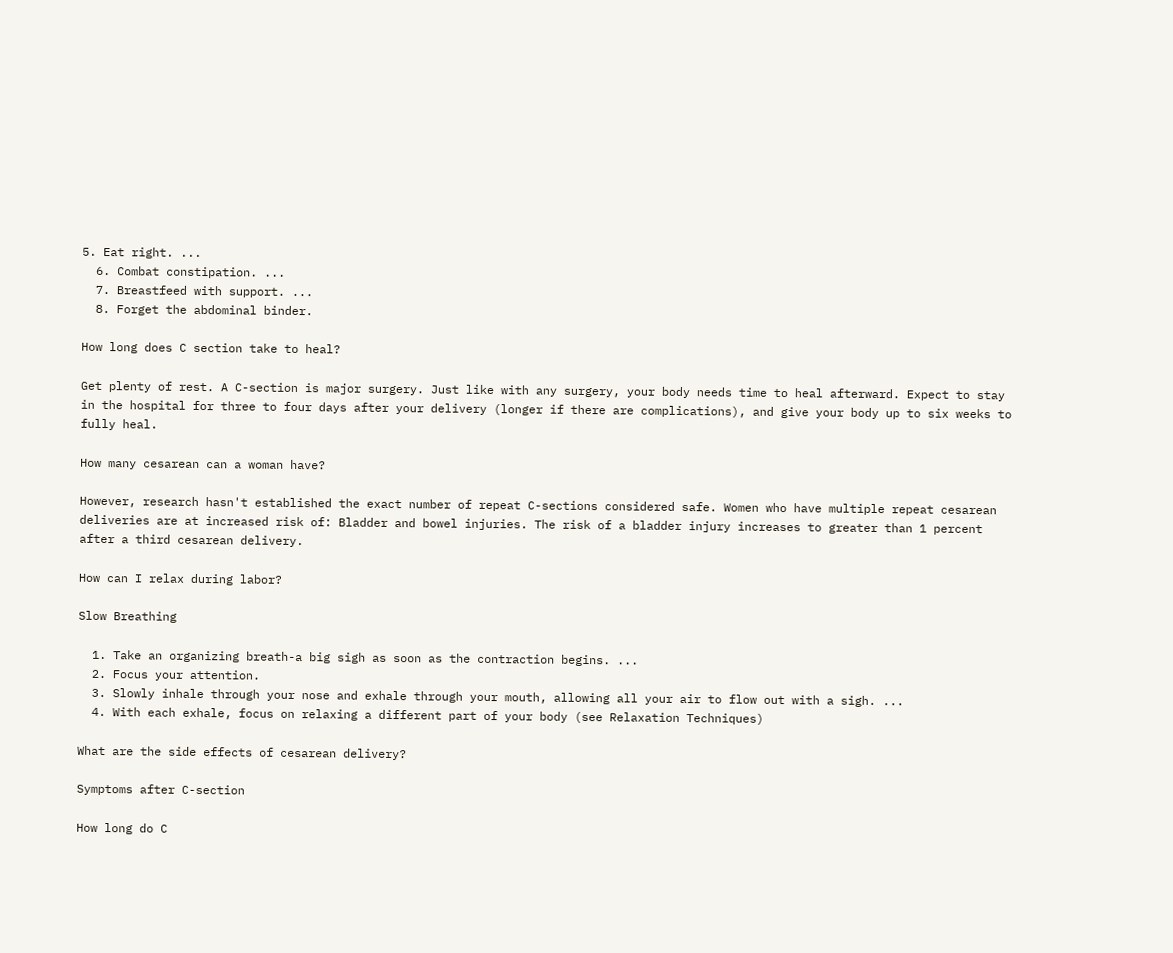5. Eat right. ...
  6. Combat constipation. ...
  7. Breastfeed with support. ...
  8. Forget the abdominal binder.

How long does C section take to heal?

Get plenty of rest. A C-section is major surgery. Just like with any surgery, your body needs time to heal afterward. Expect to stay in the hospital for three to four days after your delivery (longer if there are complications), and give your body up to six weeks to fully heal.

How many cesarean can a woman have?

However, research hasn't established the exact number of repeat C-sections considered safe. Women who have multiple repeat cesarean deliveries are at increased risk of: Bladder and bowel injuries. The risk of a bladder injury increases to greater than 1 percent after a third cesarean delivery.

How can I relax during labor?

Slow Breathing

  1. Take an organizing breath-a big sigh as soon as the contraction begins. ...
  2. Focus your attention.
  3. Slowly inhale through your nose and exhale through your mouth, allowing all your air to flow out with a sigh. ...
  4. With each exhale, focus on relaxing a different part of your body (see Relaxation Techniques)

What are the side effects of cesarean delivery?

Symptoms after C-section

How long do C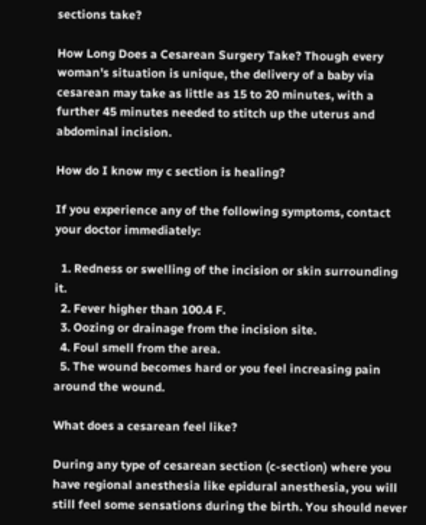sections take?

How Long Does a Cesarean Surgery Take? Though every woman's situation is unique, the delivery of a baby via cesarean may take as little as 15 to 20 minutes, with a further 45 minutes needed to stitch up the uterus and abdominal incision.

How do I know my c section is healing?

If you experience any of the following symptoms, contact your doctor immediately:

  1. Redness or swelling of the incision or skin surrounding it.
  2. Fever higher than 100.4 F.
  3. Oozing or drainage from the incision site.
  4. Foul smell from the area.
  5. The wound becomes hard or you feel increasing pain around the wound.

What does a cesarean feel like?

During any type of cesarean section (c-section) where you have regional anesthesia like epidural anesthesia, you will still feel some sensations during the birth. You should never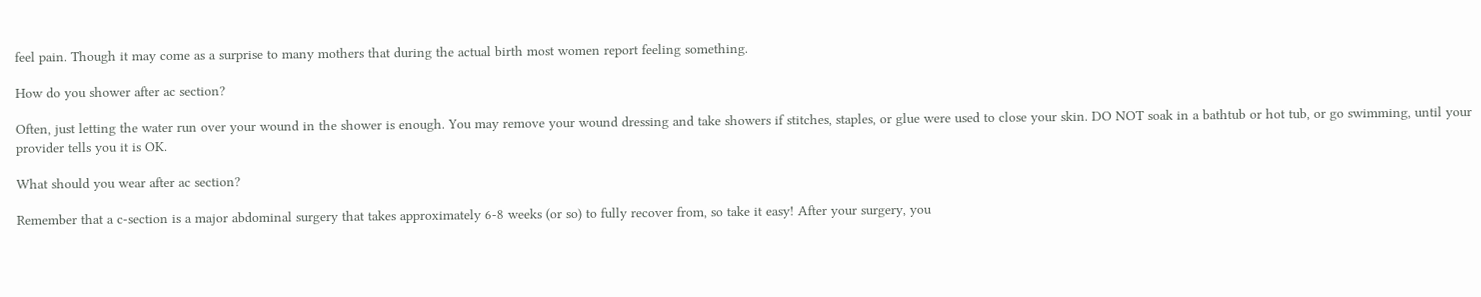feel pain. Though it may come as a surprise to many mothers that during the actual birth most women report feeling something.

How do you shower after ac section?

Often, just letting the water run over your wound in the shower is enough. You may remove your wound dressing and take showers if stitches, staples, or glue were used to close your skin. DO NOT soak in a bathtub or hot tub, or go swimming, until your provider tells you it is OK.

What should you wear after ac section?

Remember that a c-section is a major abdominal surgery that takes approximately 6-8 weeks (or so) to fully recover from, so take it easy! After your surgery, you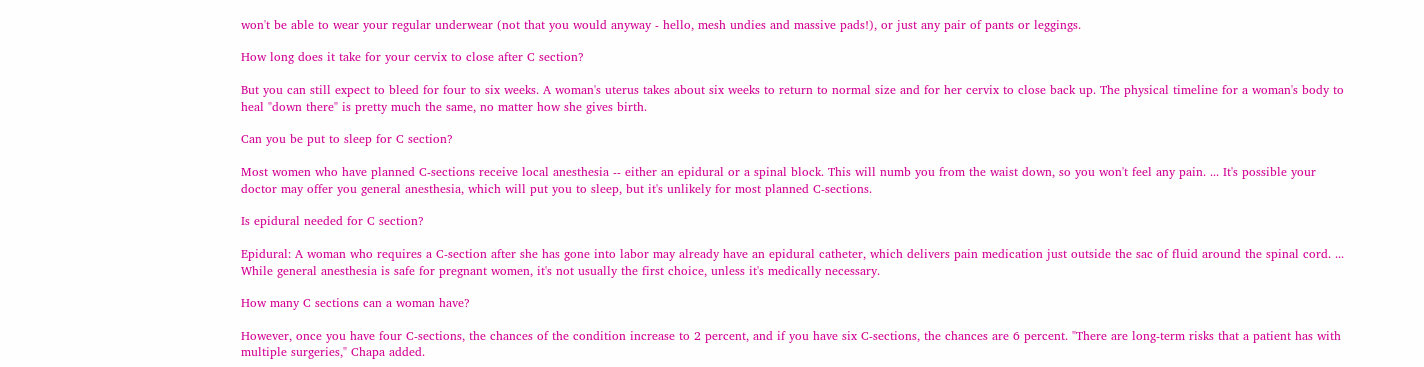won't be able to wear your regular underwear (not that you would anyway - hello, mesh undies and massive pads!), or just any pair of pants or leggings.

How long does it take for your cervix to close after C section?

But you can still expect to bleed for four to six weeks. A woman's uterus takes about six weeks to return to normal size and for her cervix to close back up. The physical timeline for a woman's body to heal "down there" is pretty much the same, no matter how she gives birth.

Can you be put to sleep for C section?

Most women who have planned C-sections receive local anesthesia -- either an epidural or a spinal block. This will numb you from the waist down, so you won't feel any pain. ... It's possible your doctor may offer you general anesthesia, which will put you to sleep, but it's unlikely for most planned C-sections.

Is epidural needed for C section?

Epidural: A woman who requires a C-section after she has gone into labor may already have an epidural catheter, which delivers pain medication just outside the sac of fluid around the spinal cord. ... While general anesthesia is safe for pregnant women, it's not usually the first choice, unless it's medically necessary.

How many C sections can a woman have?

However, once you have four C-sections, the chances of the condition increase to 2 percent, and if you have six C-sections, the chances are 6 percent. "There are long-term risks that a patient has with multiple surgeries," Chapa added.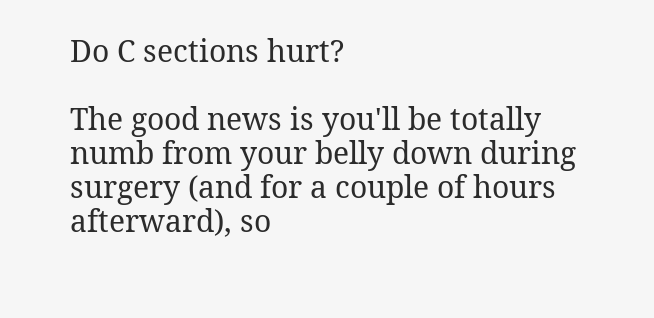Do C sections hurt?

The good news is you'll be totally numb from your belly down during surgery (and for a couple of hours afterward), so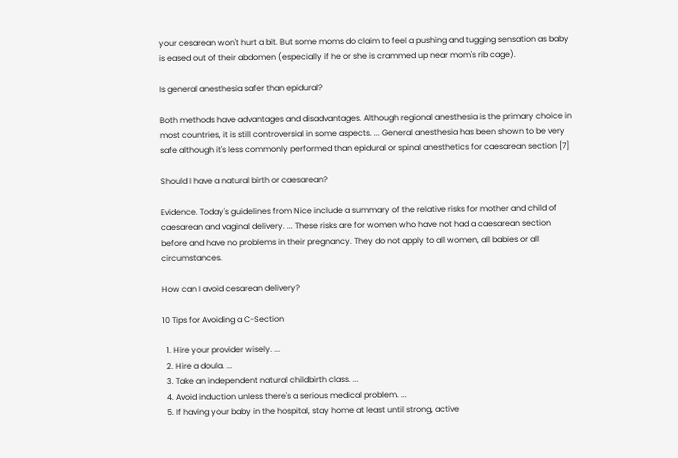your cesarean won't hurt a bit. But some moms do claim to feel a pushing and tugging sensation as baby is eased out of their abdomen (especially if he or she is crammed up near mom's rib cage).

Is general anesthesia safer than epidural?

Both methods have advantages and disadvantages. Although regional anesthesia is the primary choice in most countries, it is still controversial in some aspects. ... General anesthesia has been shown to be very safe although it's less commonly performed than epidural or spinal anesthetics for caesarean section [7]

Should I have a natural birth or caesarean?

Evidence. Today's guidelines from Nice include a summary of the relative risks for mother and child of caesarean and vaginal delivery. ... These risks are for women who have not had a caesarean section before and have no problems in their pregnancy. They do not apply to all women, all babies or all circumstances.

How can I avoid cesarean delivery?

10 Tips for Avoiding a C-Section

  1. Hire your provider wisely. ...
  2. Hire a doula. ...
  3. Take an independent natural childbirth class. ...
  4. Avoid induction unless there's a serious medical problem. ...
  5. If having your baby in the hospital, stay home at least until strong, active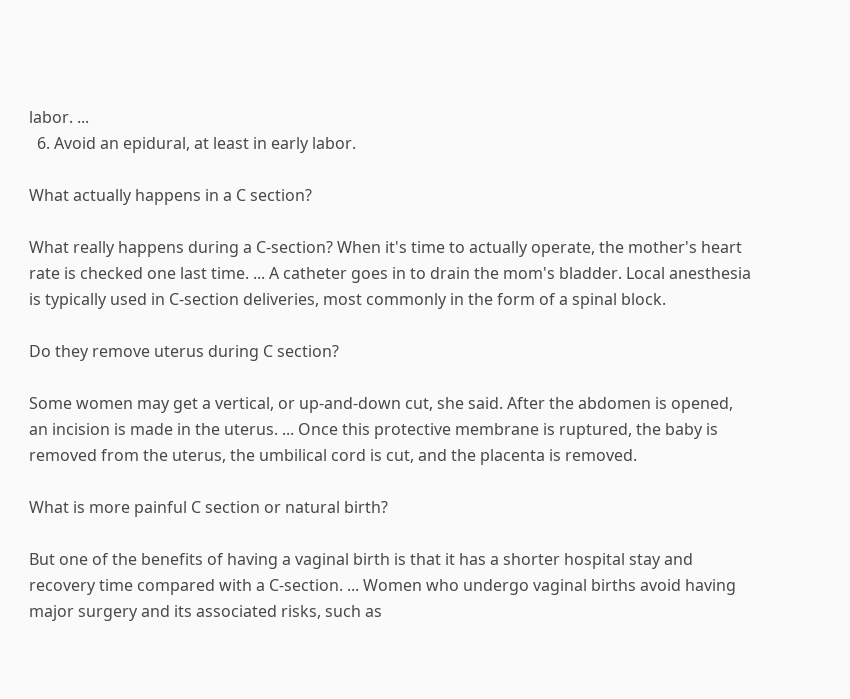labor. ...
  6. Avoid an epidural, at least in early labor.

What actually happens in a C section?

What really happens during a C-section? When it's time to actually operate, the mother's heart rate is checked one last time. ... A catheter goes in to drain the mom's bladder. Local anesthesia is typically used in C-section deliveries, most commonly in the form of a spinal block.

Do they remove uterus during C section?

Some women may get a vertical, or up-and-down cut, she said. After the abdomen is opened, an incision is made in the uterus. ... Once this protective membrane is ruptured, the baby is removed from the uterus, the umbilical cord is cut, and the placenta is removed.

What is more painful C section or natural birth?

But one of the benefits of having a vaginal birth is that it has a shorter hospital stay and recovery time compared with a C-section. ... Women who undergo vaginal births avoid having major surgery and its associated risks, such as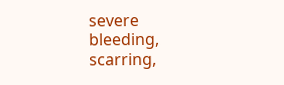severe bleeding, scarring,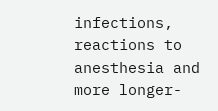infections, reactions to anesthesia and more longer-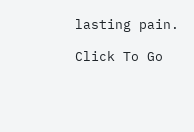lasting pain.

Click To Go